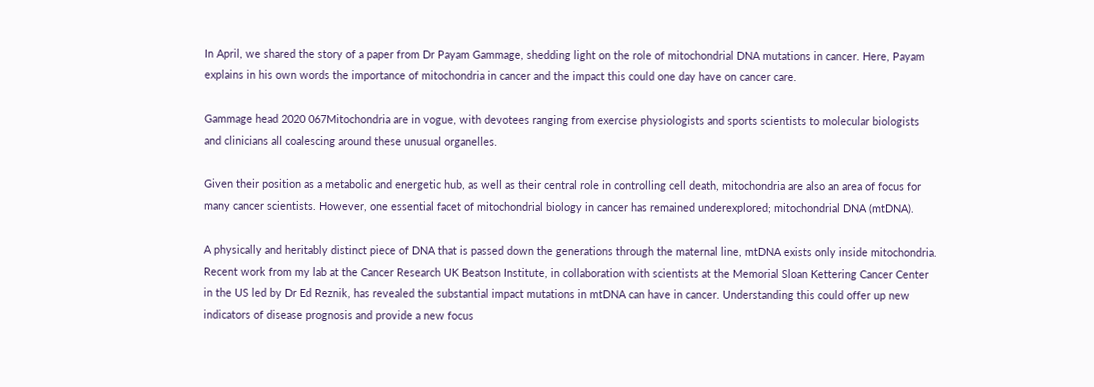In April, we shared the story of a paper from Dr Payam Gammage, shedding light on the role of mitochondrial DNA mutations in cancer. Here, Payam explains in his own words the importance of mitochondria in cancer and the impact this could one day have on cancer care.

Gammage head 2020 067Mitochondria are in vogue, with devotees ranging from exercise physiologists and sports scientists to molecular biologists and clinicians all coalescing around these unusual organelles.

Given their position as a metabolic and energetic hub, as well as their central role in controlling cell death, mitochondria are also an area of focus for many cancer scientists. However, one essential facet of mitochondrial biology in cancer has remained underexplored; mitochondrial DNA (mtDNA).

A physically and heritably distinct piece of DNA that is passed down the generations through the maternal line, mtDNA exists only inside mitochondria. Recent work from my lab at the Cancer Research UK Beatson Institute, in collaboration with scientists at the Memorial Sloan Kettering Cancer Center in the US led by Dr Ed Reznik, has revealed the substantial impact mutations in mtDNA can have in cancer. Understanding this could offer up new indicators of disease prognosis and provide a new focus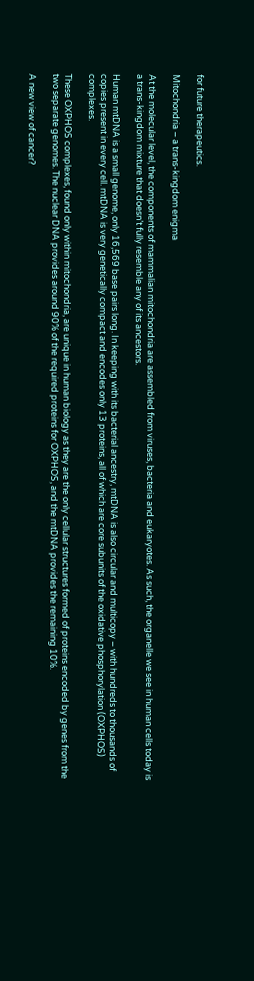for future therapeutics.

Mitochondria – a trans-kingdom enigma

At the molecular level, the components of mammalian mitochondria are assembled from viruses, bacteria and eukaryotes. As such, the organelle we see in human cells today is a trans-kingdom mixture that doesn’t fully resemble any of its ancestors.

Human mtDNA is a small genome, only 16,569 base pairs long. In keeping with its bacterial ancestry, mtDNA is also circular and multicopy – with hundreds to thousands of copies present in every cell. mtDNA is very genetically compact and encodes only 13 proteins, all of which are core subunits of the oxidative phosphorylation (OXPHOS) complexes.

These OXPHOS complexes, found only within mitochondria, are unique in human biology as they are the only cellular structures formed of proteins encoded by genes from the two separate genomes. The nuclear DNA provides around 90% of the required proteins for OXPHOS, and the mtDNA provides the remaining 10%.

A new view of cancer?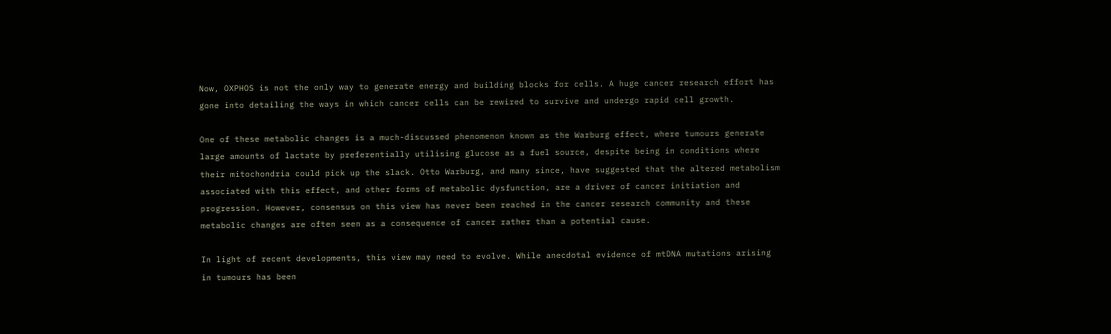Now, OXPHOS is not the only way to generate energy and building blocks for cells. A huge cancer research effort has gone into detailing the ways in which cancer cells can be rewired to survive and undergo rapid cell growth.

One of these metabolic changes is a much-discussed phenomenon known as the Warburg effect, where tumours generate large amounts of lactate by preferentially utilising glucose as a fuel source, despite being in conditions where their mitochondria could pick up the slack. Otto Warburg, and many since, have suggested that the altered metabolism associated with this effect, and other forms of metabolic dysfunction, are a driver of cancer initiation and progression. However, consensus on this view has never been reached in the cancer research community and these metabolic changes are often seen as a consequence of cancer rather than a potential cause.

In light of recent developments, this view may need to evolve. While anecdotal evidence of mtDNA mutations arising in tumours has been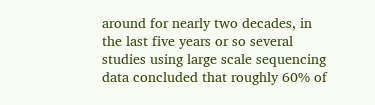around for nearly two decades, in the last five years or so several studies using large scale sequencing data concluded that roughly 60% of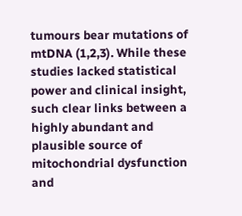tumours bear mutations of mtDNA (1,2,3). While these studies lacked statistical power and clinical insight, such clear links between a highly abundant and plausible source of mitochondrial dysfunction and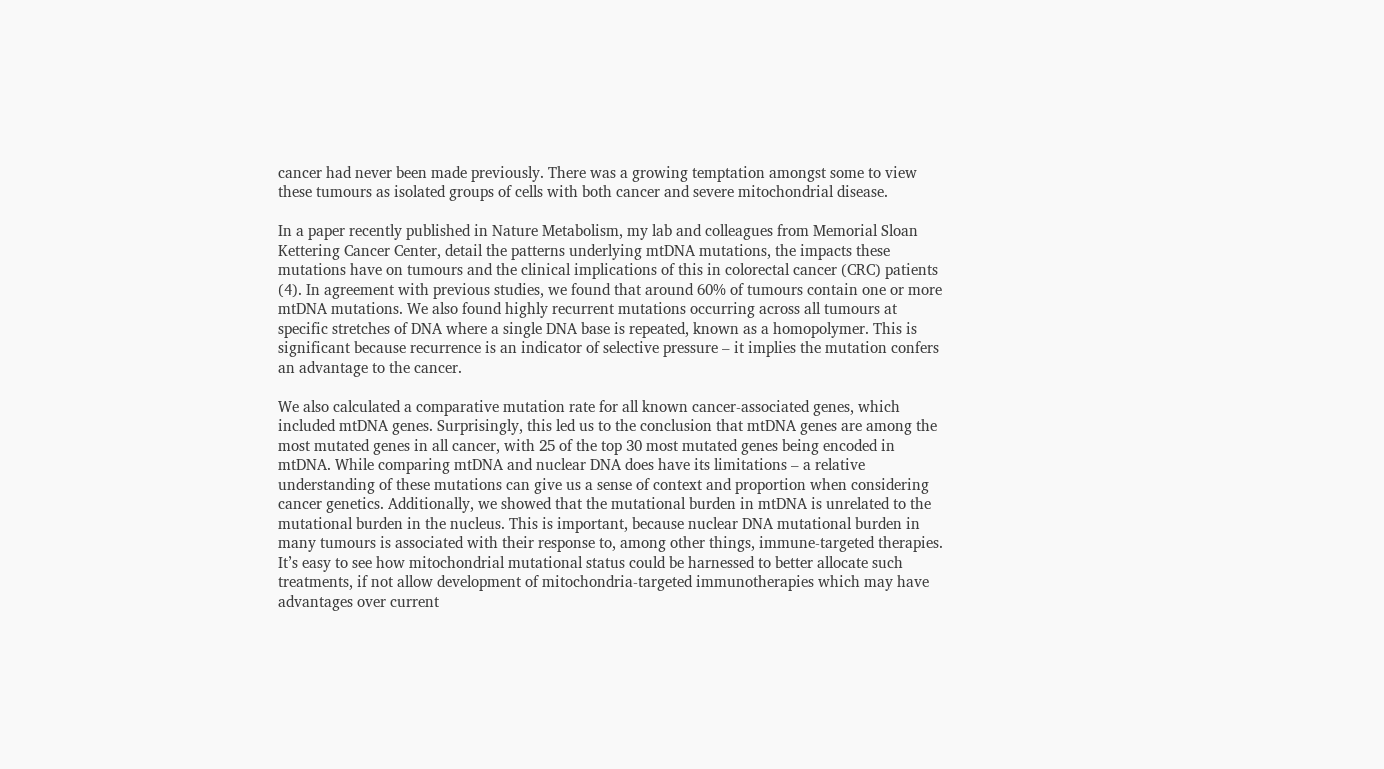cancer had never been made previously. There was a growing temptation amongst some to view these tumours as isolated groups of cells with both cancer and severe mitochondrial disease.

In a paper recently published in Nature Metabolism, my lab and colleagues from Memorial Sloan Kettering Cancer Center, detail the patterns underlying mtDNA mutations, the impacts these mutations have on tumours and the clinical implications of this in colorectal cancer (CRC) patients (4). In agreement with previous studies, we found that around 60% of tumours contain one or more mtDNA mutations. We also found highly recurrent mutations occurring across all tumours at specific stretches of DNA where a single DNA base is repeated, known as a homopolymer. This is significant because recurrence is an indicator of selective pressure – it implies the mutation confers an advantage to the cancer.

We also calculated a comparative mutation rate for all known cancer-associated genes, which included mtDNA genes. Surprisingly, this led us to the conclusion that mtDNA genes are among the most mutated genes in all cancer, with 25 of the top 30 most mutated genes being encoded in mtDNA. While comparing mtDNA and nuclear DNA does have its limitations – a relative understanding of these mutations can give us a sense of context and proportion when considering cancer genetics. Additionally, we showed that the mutational burden in mtDNA is unrelated to the mutational burden in the nucleus. This is important, because nuclear DNA mutational burden in many tumours is associated with their response to, among other things, immune-targeted therapies. It’s easy to see how mitochondrial mutational status could be harnessed to better allocate such treatments, if not allow development of mitochondria-targeted immunotherapies which may have advantages over current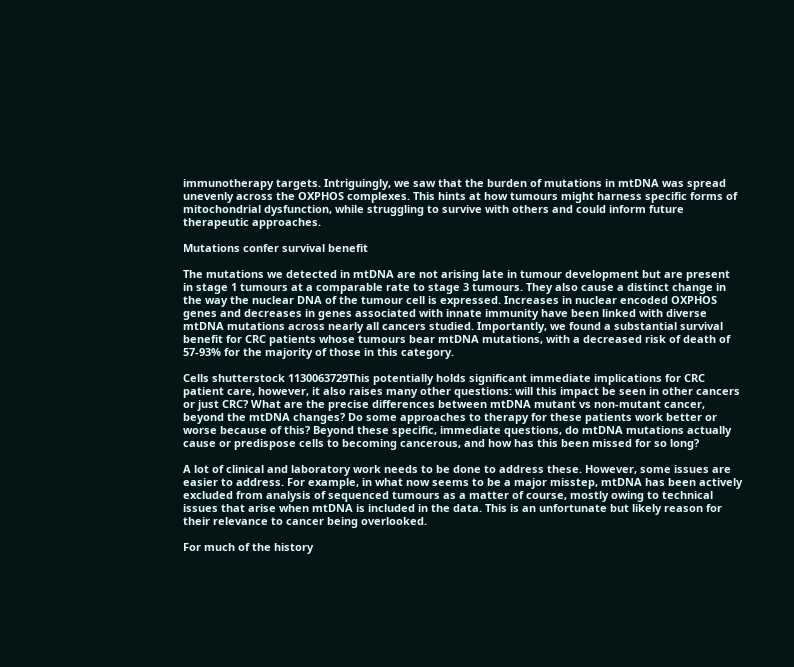immunotherapy targets. Intriguingly, we saw that the burden of mutations in mtDNA was spread unevenly across the OXPHOS complexes. This hints at how tumours might harness specific forms of mitochondrial dysfunction, while struggling to survive with others and could inform future therapeutic approaches.

Mutations confer survival benefit

The mutations we detected in mtDNA are not arising late in tumour development but are present in stage 1 tumours at a comparable rate to stage 3 tumours. They also cause a distinct change in the way the nuclear DNA of the tumour cell is expressed. Increases in nuclear encoded OXPHOS genes and decreases in genes associated with innate immunity have been linked with diverse mtDNA mutations across nearly all cancers studied. Importantly, we found a substantial survival benefit for CRC patients whose tumours bear mtDNA mutations, with a decreased risk of death of 57-93% for the majority of those in this category.

Cells shutterstock 1130063729This potentially holds significant immediate implications for CRC patient care, however, it also raises many other questions: will this impact be seen in other cancers or just CRC? What are the precise differences between mtDNA mutant vs non-mutant cancer, beyond the mtDNA changes? Do some approaches to therapy for these patients work better or worse because of this? Beyond these specific, immediate questions, do mtDNA mutations actually cause or predispose cells to becoming cancerous, and how has this been missed for so long?

A lot of clinical and laboratory work needs to be done to address these. However, some issues are easier to address. For example, in what now seems to be a major misstep, mtDNA has been actively excluded from analysis of sequenced tumours as a matter of course, mostly owing to technical issues that arise when mtDNA is included in the data. This is an unfortunate but likely reason for their relevance to cancer being overlooked.

For much of the history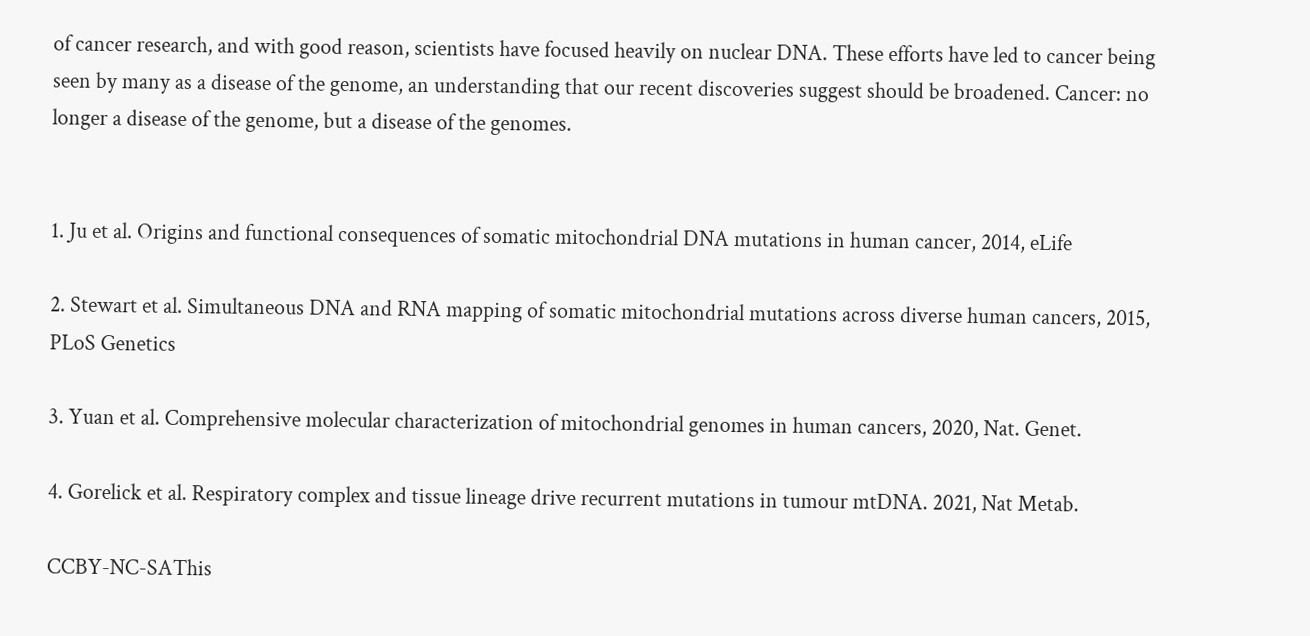of cancer research, and with good reason, scientists have focused heavily on nuclear DNA. These efforts have led to cancer being seen by many as a disease of the genome, an understanding that our recent discoveries suggest should be broadened. Cancer: no longer a disease of the genome, but a disease of the genomes.


1. Ju et al. Origins and functional consequences of somatic mitochondrial DNA mutations in human cancer, 2014, eLife

2. Stewart et al. Simultaneous DNA and RNA mapping of somatic mitochondrial mutations across diverse human cancers, 2015, PLoS Genetics

3. Yuan et al. Comprehensive molecular characterization of mitochondrial genomes in human cancers, 2020, Nat. Genet.

4. Gorelick et al. Respiratory complex and tissue lineage drive recurrent mutations in tumour mtDNA. 2021, Nat Metab.

CCBY-NC-SAThis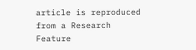article is reproduced from a Research Feature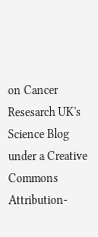on Cancer Resesarch UK's Science Blog under a Creative Commons Attribution-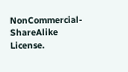NonCommercial-ShareAlike License.